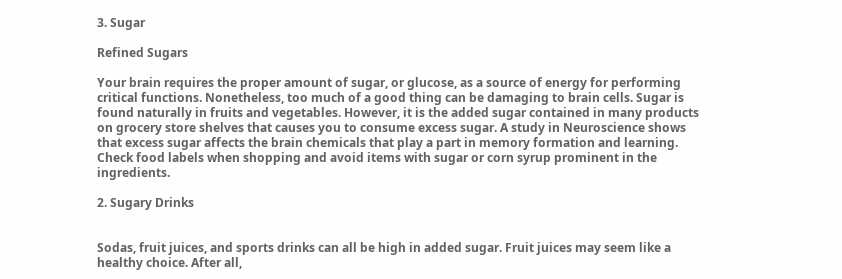3. Sugar

Refined Sugars

Your brain requires the proper amount of sugar, or glucose, as a source of energy for performing critical functions. Nonetheless, too much of a good thing can be damaging to brain cells. Sugar is found naturally in fruits and vegetables. However, it is the added sugar contained in many products on grocery store shelves that causes you to consume excess sugar. A study in Neuroscience shows that excess sugar affects the brain chemicals that play a part in memory formation and learning. Check food labels when shopping and avoid items with sugar or corn syrup prominent in the ingredients.

2. Sugary Drinks


Sodas, fruit juices, and sports drinks can all be high in added sugar. Fruit juices may seem like a healthy choice. After all,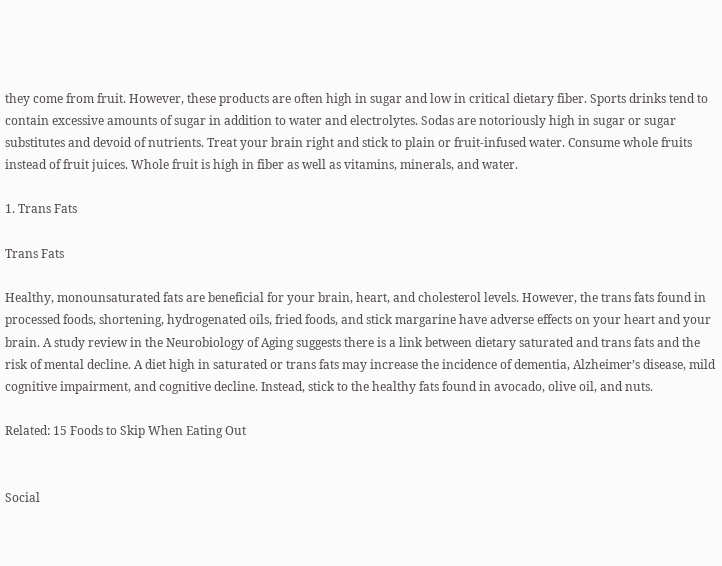they come from fruit. However, these products are often high in sugar and low in critical dietary fiber. Sports drinks tend to contain excessive amounts of sugar in addition to water and electrolytes. Sodas are notoriously high in sugar or sugar substitutes and devoid of nutrients. Treat your brain right and stick to plain or fruit-infused water. Consume whole fruits instead of fruit juices. Whole fruit is high in fiber as well as vitamins, minerals, and water.

1. Trans Fats

Trans Fats

Healthy, monounsaturated fats are beneficial for your brain, heart, and cholesterol levels. However, the trans fats found in processed foods, shortening, hydrogenated oils, fried foods, and stick margarine have adverse effects on your heart and your brain. A study review in the Neurobiology of Aging suggests there is a link between dietary saturated and trans fats and the risk of mental decline. A diet high in saturated or trans fats may increase the incidence of dementia, Alzheimer’s disease, mild cognitive impairment, and cognitive decline. Instead, stick to the healthy fats found in avocado, olive oil, and nuts.

Related: 15 Foods to Skip When Eating Out


Social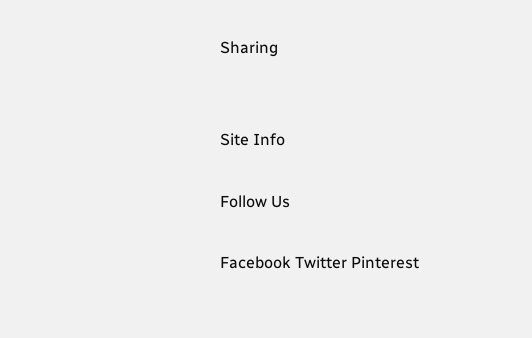Sharing


Site Info

Follow Us

Facebook Twitter Pinterest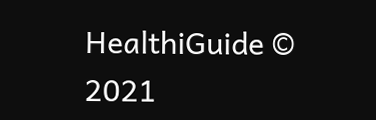HealthiGuide © 2021